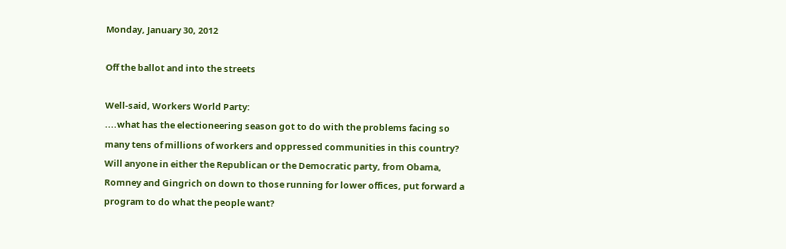Monday, January 30, 2012

Off the ballot and into the streets

Well-said, Workers World Party:
....what has the electioneering season got to do with the problems facing so many tens of millions of workers and oppressed communities in this country? Will anyone in either the Republican or the Democratic party, from Obama, Romney and Gingrich on down to those running for lower offices, put forward a program to do what the people want?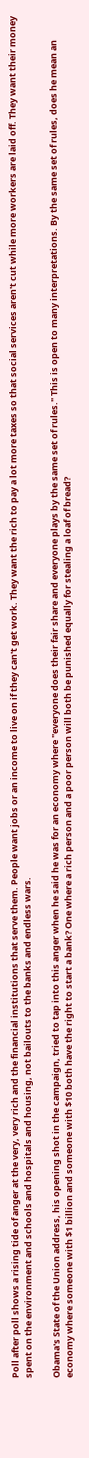Poll after poll shows a rising tide of anger at the very, very rich and the financial institutions that serve them. People want jobs or an income to live on if they can't get work. They want the rich to pay a lot more taxes so that social services aren't cut while more workers are laid off. They want their money spent on the environment and schools and hospitals and housing, not bailouts to the banks and endless wars.

Obama's State of the Union address, his opening shot in the campaign, tried to tap into this anger when he said he was for an economy where "everyone does their fair share and everyone plays by the same set of rules." This is open to many interpretations. By the same set of rules, does he mean an economy where someone with $1 billion and someone with $10 both have the right to start a bank? One where a rich person and a poor person will both be punished equally for stealing a loaf of bread?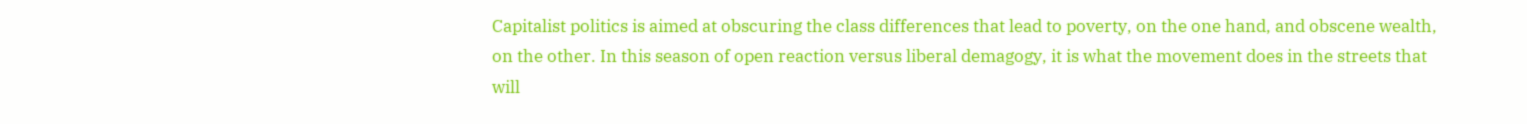Capitalist politics is aimed at obscuring the class differences that lead to poverty, on the one hand, and obscene wealth, on the other. In this season of open reaction versus liberal demagogy, it is what the movement does in the streets that will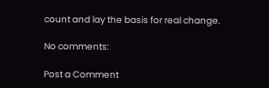count and lay the basis for real change.

No comments:

Post a Comment